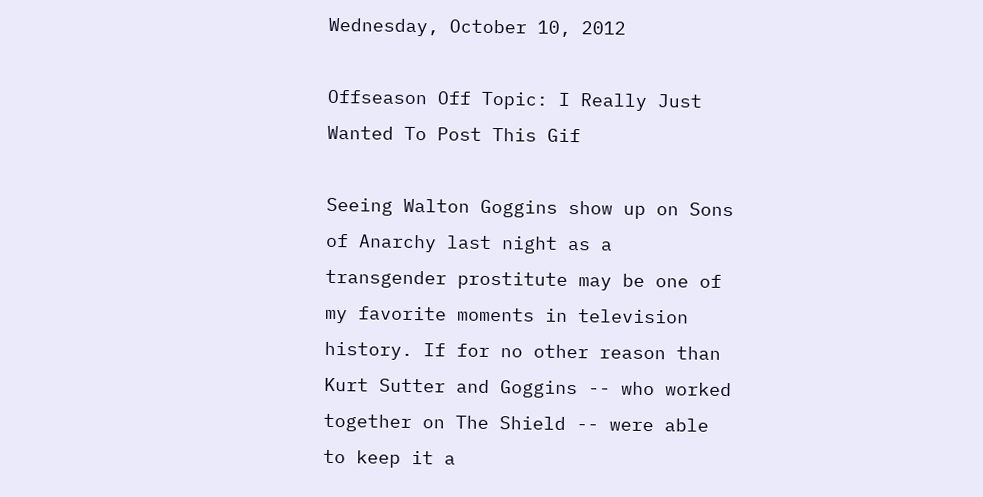Wednesday, October 10, 2012

Offseason Off Topic: I Really Just Wanted To Post This Gif

Seeing Walton Goggins show up on Sons of Anarchy last night as a transgender prostitute may be one of my favorite moments in television history. If for no other reason than Kurt Sutter and Goggins -- who worked together on The Shield -- were able to keep it a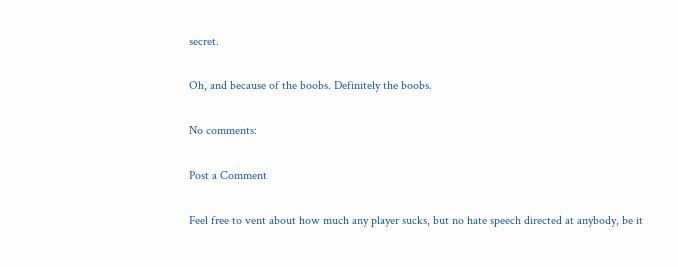secret.

Oh, and because of the boobs. Definitely the boobs.

No comments:

Post a Comment

Feel free to vent about how much any player sucks, but no hate speech directed at anybody, be it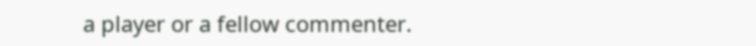a player or a fellow commenter.